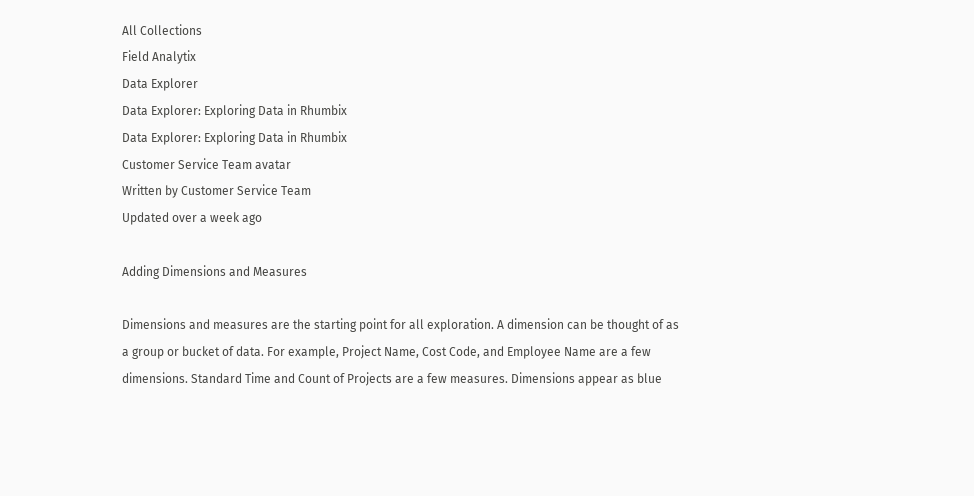All Collections
Field Analytix
Data Explorer
Data Explorer: Exploring Data in Rhumbix
Data Explorer: Exploring Data in Rhumbix
Customer Service Team avatar
Written by Customer Service Team
Updated over a week ago

Adding Dimensions and Measures

Dimensions and measures are the starting point for all exploration. A dimension can be thought of as a group or bucket of data. For example, Project Name, Cost Code, and Employee Name are a few dimensions. Standard Time and Count of Projects are a few measures. Dimensions appear as blue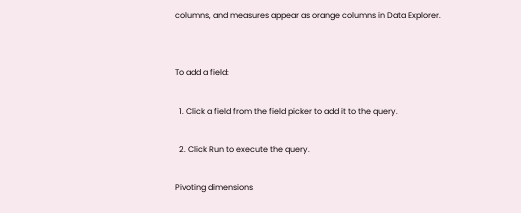columns, and measures appear as orange columns in Data Explorer.


To add a field:

  1. Click a field from the field picker to add it to the query.

  2. Click Run to execute the query.

Pivoting dimensions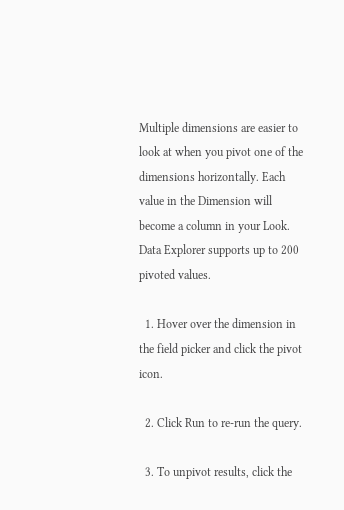Multiple dimensions are easier to look at when you pivot one of the dimensions horizontally. Each value in the Dimension will become a column in your Look. Data Explorer supports up to 200 pivoted values.

  1. Hover over the dimension in the field picker and click the pivot icon.

  2. Click Run to re-run the query.

  3. To unpivot results, click the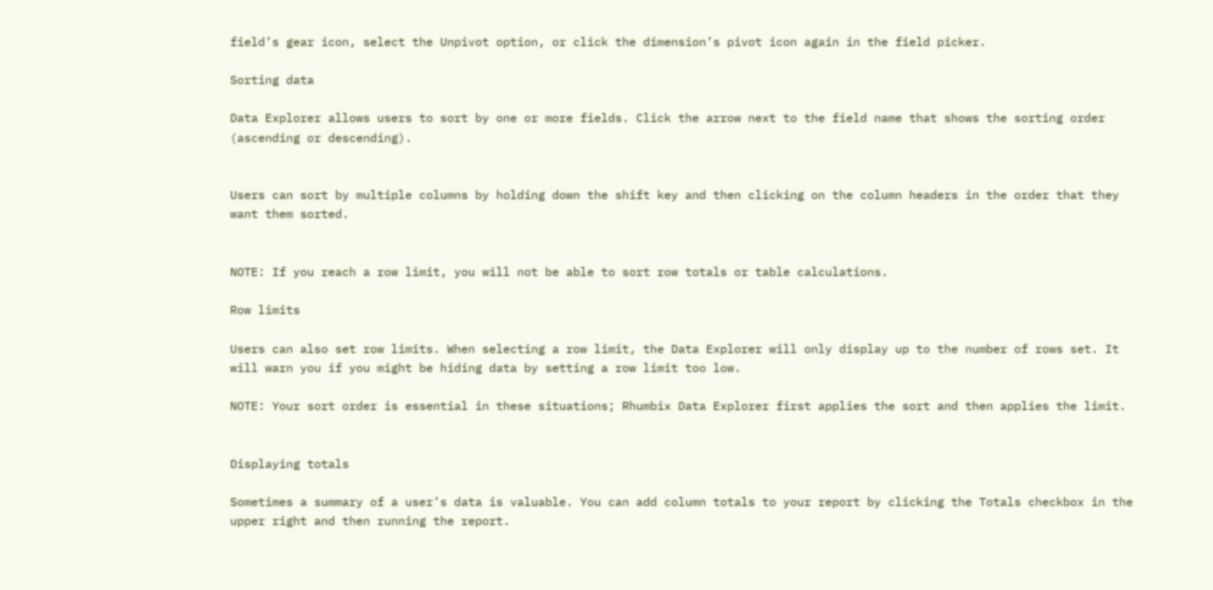field’s gear icon, select the Unpivot option, or click the dimension’s pivot icon again in the field picker.

Sorting data

Data Explorer allows users to sort by one or more fields. Click the arrow next to the field name that shows the sorting order (ascending or descending).


Users can sort by multiple columns by holding down the shift key and then clicking on the column headers in the order that they want them sorted.


NOTE: If you reach a row limit, you will not be able to sort row totals or table calculations.

Row limits

Users can also set row limits. When selecting a row limit, the Data Explorer will only display up to the number of rows set. It will warn you if you might be hiding data by setting a row limit too low.

NOTE: Your sort order is essential in these situations; Rhumbix Data Explorer first applies the sort and then applies the limit.


Displaying totals

Sometimes a summary of a user’s data is valuable. You can add column totals to your report by clicking the Totals checkbox in the upper right and then running the report.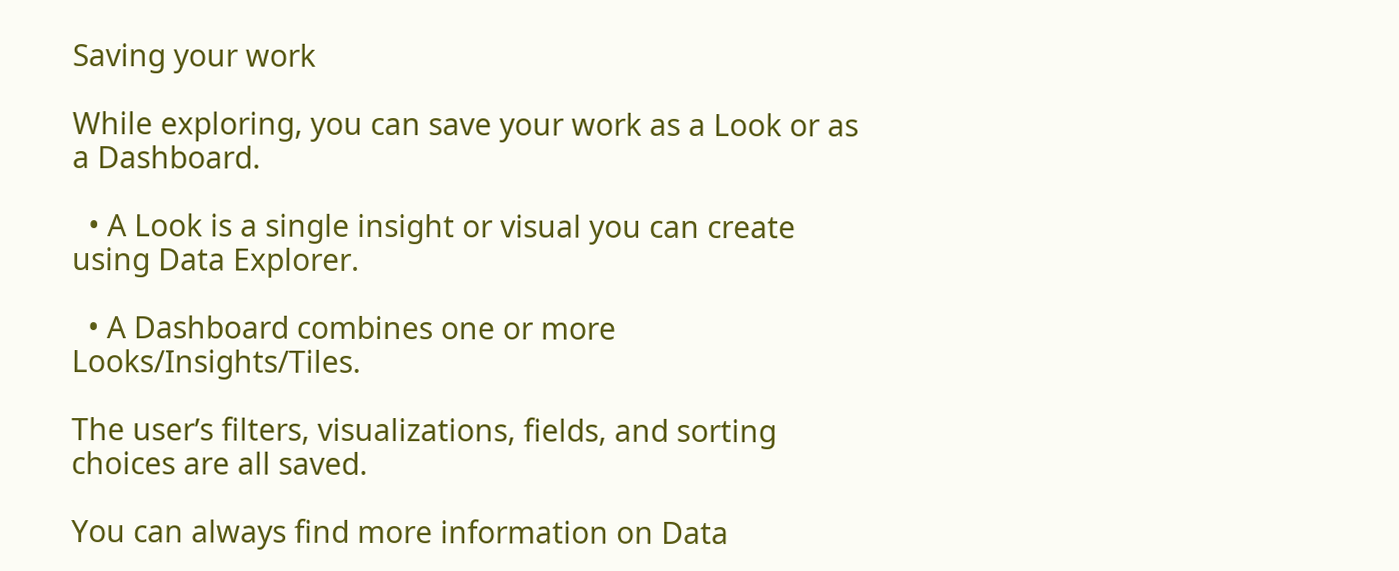Saving your work

While exploring, you can save your work as a Look or as a Dashboard.

  • A Look is a single insight or visual you can create using Data Explorer.

  • A Dashboard combines one or more Looks/Insights/Tiles.

The user’s filters, visualizations, fields, and sorting choices are all saved.

You can always find more information on Data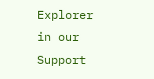Explorer in our Support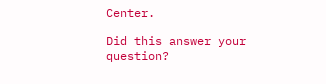Center.

Did this answer your question?